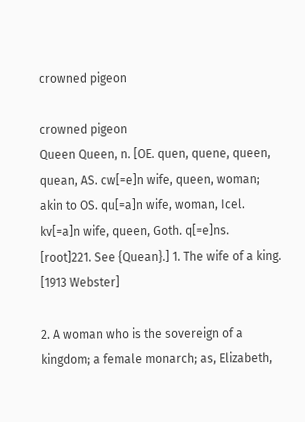crowned pigeon

crowned pigeon
Queen Queen, n. [OE. quen, quene, queen, quean, AS. cw[=e]n wife, queen, woman; akin to OS. qu[=a]n wife, woman, Icel. kv[=a]n wife, queen, Goth. q[=e]ns. [root]221. See {Quean}.] 1. The wife of a king. [1913 Webster]

2. A woman who is the sovereign of a kingdom; a female monarch; as, Elizabeth,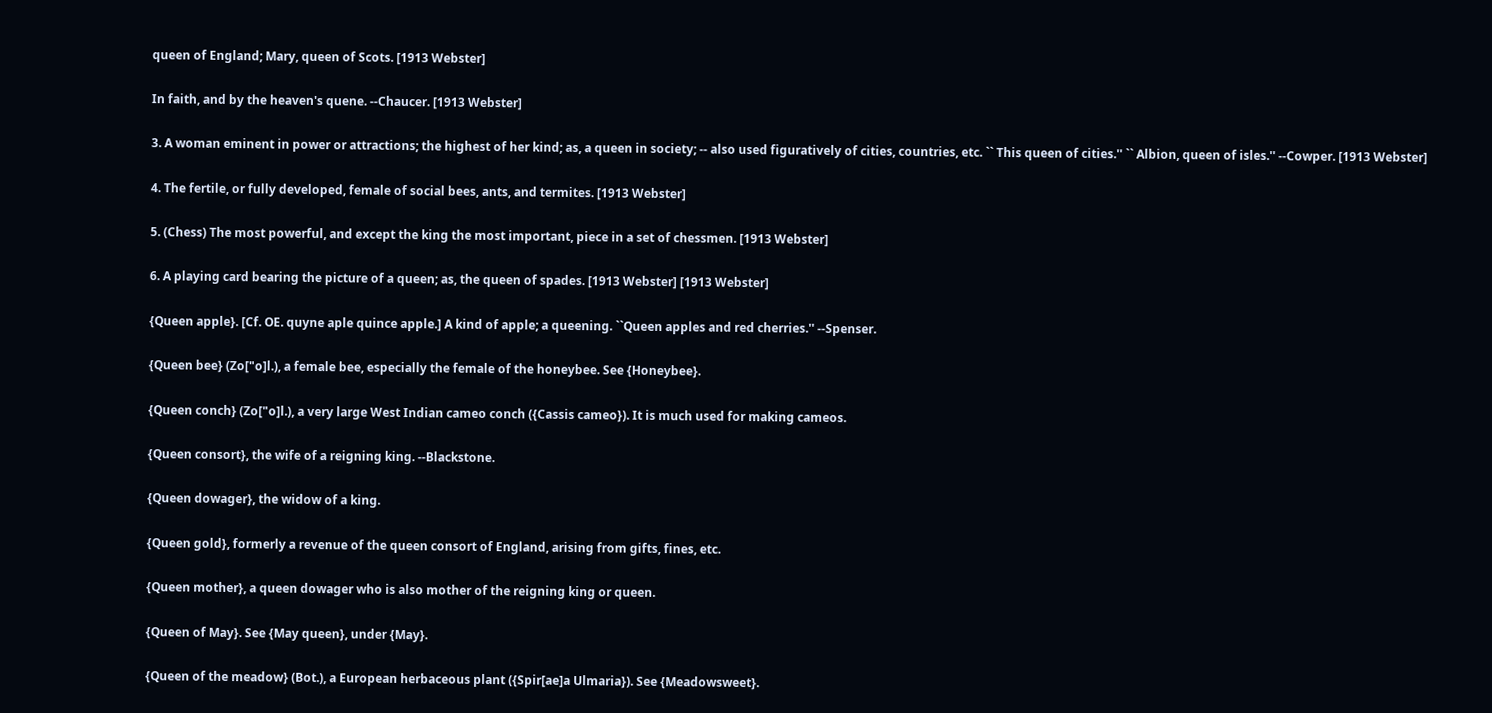queen of England; Mary, queen of Scots. [1913 Webster]

In faith, and by the heaven's quene. --Chaucer. [1913 Webster]

3. A woman eminent in power or attractions; the highest of her kind; as, a queen in society; -- also used figuratively of cities, countries, etc. `` This queen of cities.'' `` Albion, queen of isles.'' --Cowper. [1913 Webster]

4. The fertile, or fully developed, female of social bees, ants, and termites. [1913 Webster]

5. (Chess) The most powerful, and except the king the most important, piece in a set of chessmen. [1913 Webster]

6. A playing card bearing the picture of a queen; as, the queen of spades. [1913 Webster] [1913 Webster]

{Queen apple}. [Cf. OE. quyne aple quince apple.] A kind of apple; a queening. ``Queen apples and red cherries.'' --Spenser.

{Queen bee} (Zo["o]l.), a female bee, especially the female of the honeybee. See {Honeybee}.

{Queen conch} (Zo["o]l.), a very large West Indian cameo conch ({Cassis cameo}). It is much used for making cameos.

{Queen consort}, the wife of a reigning king. --Blackstone.

{Queen dowager}, the widow of a king.

{Queen gold}, formerly a revenue of the queen consort of England, arising from gifts, fines, etc.

{Queen mother}, a queen dowager who is also mother of the reigning king or queen.

{Queen of May}. See {May queen}, under {May}.

{Queen of the meadow} (Bot.), a European herbaceous plant ({Spir[ae]a Ulmaria}). See {Meadowsweet}.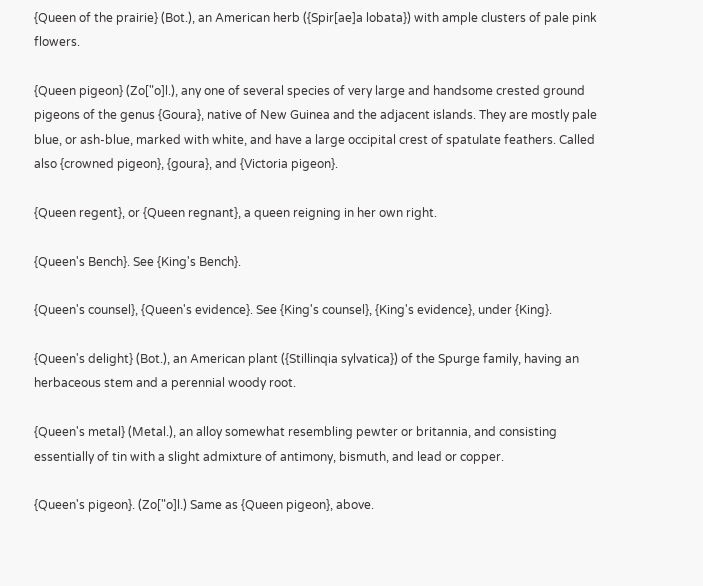{Queen of the prairie} (Bot.), an American herb ({Spir[ae]a lobata}) with ample clusters of pale pink flowers.

{Queen pigeon} (Zo["o]l.), any one of several species of very large and handsome crested ground pigeons of the genus {Goura}, native of New Guinea and the adjacent islands. They are mostly pale blue, or ash-blue, marked with white, and have a large occipital crest of spatulate feathers. Called also {crowned pigeon}, {goura}, and {Victoria pigeon}.

{Queen regent}, or {Queen regnant}, a queen reigning in her own right.

{Queen's Bench}. See {King's Bench}.

{Queen's counsel}, {Queen's evidence}. See {King's counsel}, {King's evidence}, under {King}.

{Queen's delight} (Bot.), an American plant ({Stillinqia sylvatica}) of the Spurge family, having an herbaceous stem and a perennial woody root.

{Queen's metal} (Metal.), an alloy somewhat resembling pewter or britannia, and consisting essentially of tin with a slight admixture of antimony, bismuth, and lead or copper.

{Queen's pigeon}. (Zo["o]l.) Same as {Queen pigeon}, above.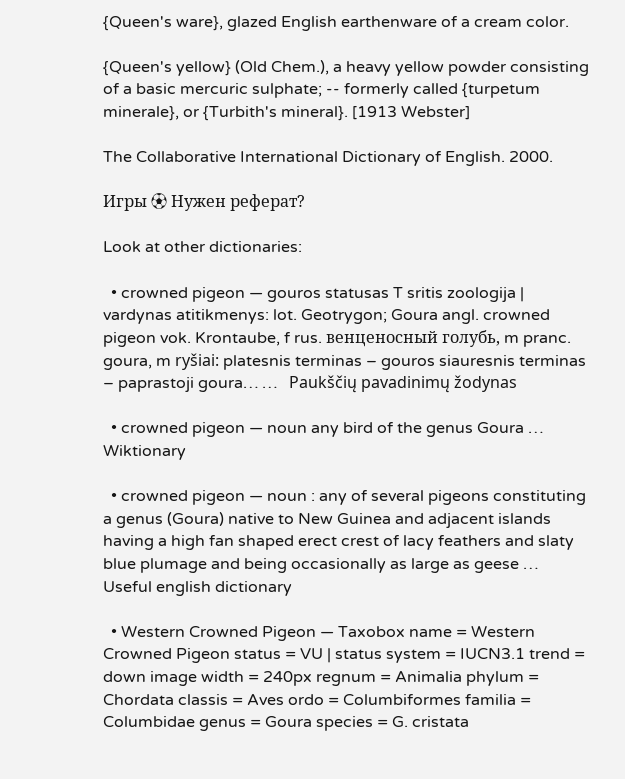{Queen's ware}, glazed English earthenware of a cream color.

{Queen's yellow} (Old Chem.), a heavy yellow powder consisting of a basic mercuric sulphate; -- formerly called {turpetum minerale}, or {Turbith's mineral}. [1913 Webster]

The Collaborative International Dictionary of English. 2000.

Игры ⚽ Нужен реферат?

Look at other dictionaries:

  • crowned pigeon — gouros statusas T sritis zoologija | vardynas atitikmenys: lot. Geotrygon; Goura angl. crowned pigeon vok. Krontaube, f rus. венценосный голубь, m pranc. goura, m ryšiai: platesnis terminas – gouros siauresnis terminas – paprastoji goura… …   Paukščių pavadinimų žodynas

  • crowned pigeon — noun any bird of the genus Goura …   Wiktionary

  • crowned pigeon — noun : any of several pigeons constituting a genus (Goura) native to New Guinea and adjacent islands having a high fan shaped erect crest of lacy feathers and slaty blue plumage and being occasionally as large as geese …   Useful english dictionary

  • Western Crowned Pigeon — Taxobox name = Western Crowned Pigeon status = VU | status system = IUCN3.1 trend = down image width = 240px regnum = Animalia phylum = Chordata classis = Aves ordo = Columbiformes familia = Columbidae genus = Goura species = G. cristata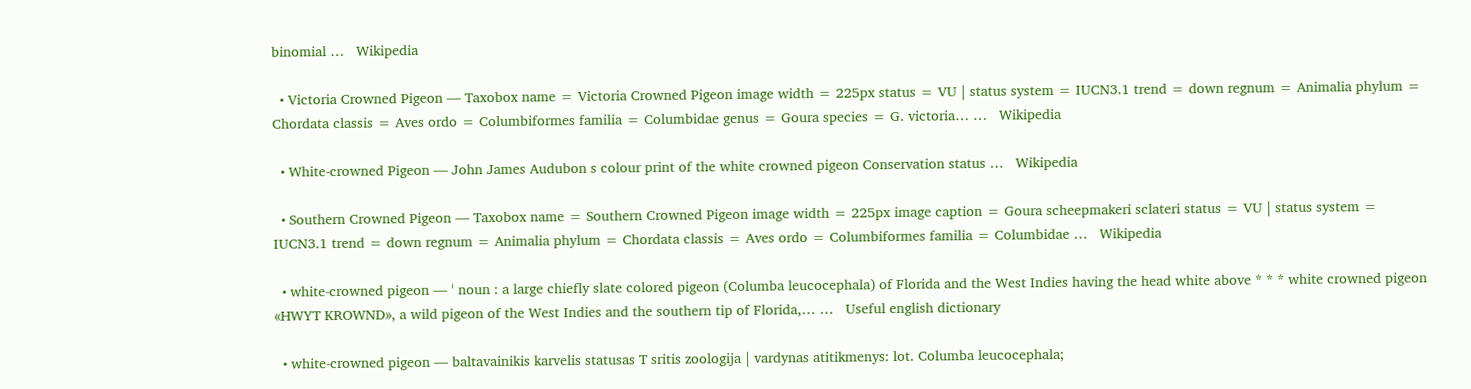binomial …   Wikipedia

  • Victoria Crowned Pigeon — Taxobox name = Victoria Crowned Pigeon image width = 225px status = VU | status system = IUCN3.1 trend = down regnum = Animalia phylum = Chordata classis = Aves ordo = Columbiformes familia = Columbidae genus = Goura species = G. victoria… …   Wikipedia

  • White-crowned Pigeon — John James Audubon s colour print of the white crowned pigeon Conservation status …   Wikipedia

  • Southern Crowned Pigeon — Taxobox name = Southern Crowned Pigeon image width = 225px image caption = Goura scheepmakeri sclateri status = VU | status system = IUCN3.1 trend = down regnum = Animalia phylum = Chordata classis = Aves ordo = Columbiformes familia = Columbidae …   Wikipedia

  • white-crowned pigeon — ˈ noun : a large chiefly slate colored pigeon (Columba leucocephala) of Florida and the West Indies having the head white above * * * white crowned pigeon «HWYT KROWND», a wild pigeon of the West Indies and the southern tip of Florida,… …   Useful english dictionary

  • white-crowned pigeon — baltavainikis karvelis statusas T sritis zoologija | vardynas atitikmenys: lot. Columba leucocephala;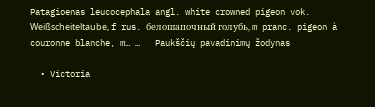Patagioenas leucocephala angl. white crowned pigeon vok. Weißscheiteltaube, f rus. белошапочный голубь, m pranc. pigeon à couronne blanche, m… …   Paukščių pavadinimų žodynas

  • Victoria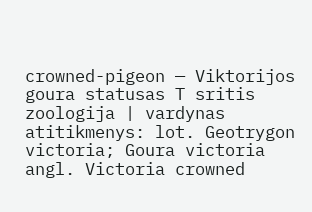crowned-pigeon — Viktorijos goura statusas T sritis zoologija | vardynas atitikmenys: lot. Geotrygon victoria; Goura victoria angl. Victoria crowned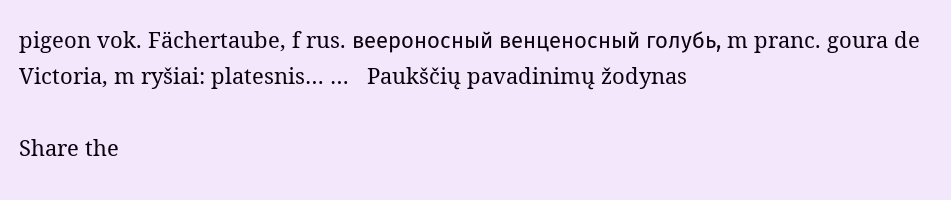pigeon vok. Fächertaube, f rus. веероносный венценосный голубь, m pranc. goura de Victoria, m ryšiai: platesnis… …   Paukščių pavadinimų žodynas

Share the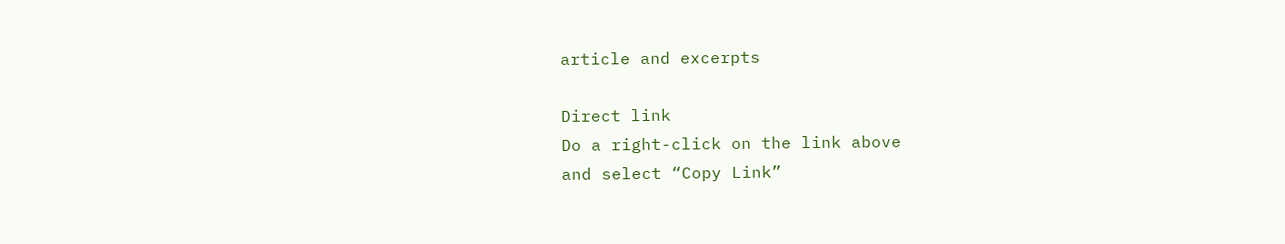article and excerpts

Direct link
Do a right-click on the link above
and select “Copy Link”